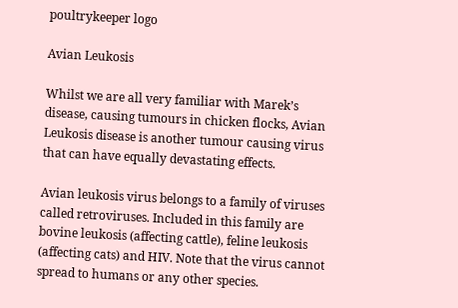poultrykeeper logo

Avian Leukosis

Whilst we are all very familiar with Marek’s disease, causing tumours in chicken flocks, Avian Leukosis disease is another tumour causing virus that can have equally devastating effects.

Avian leukosis virus belongs to a family of viruses called retroviruses. Included in this family are bovine leukosis (affecting cattle), feline leukosis (affecting cats) and HIV. Note that the virus cannot spread to humans or any other species.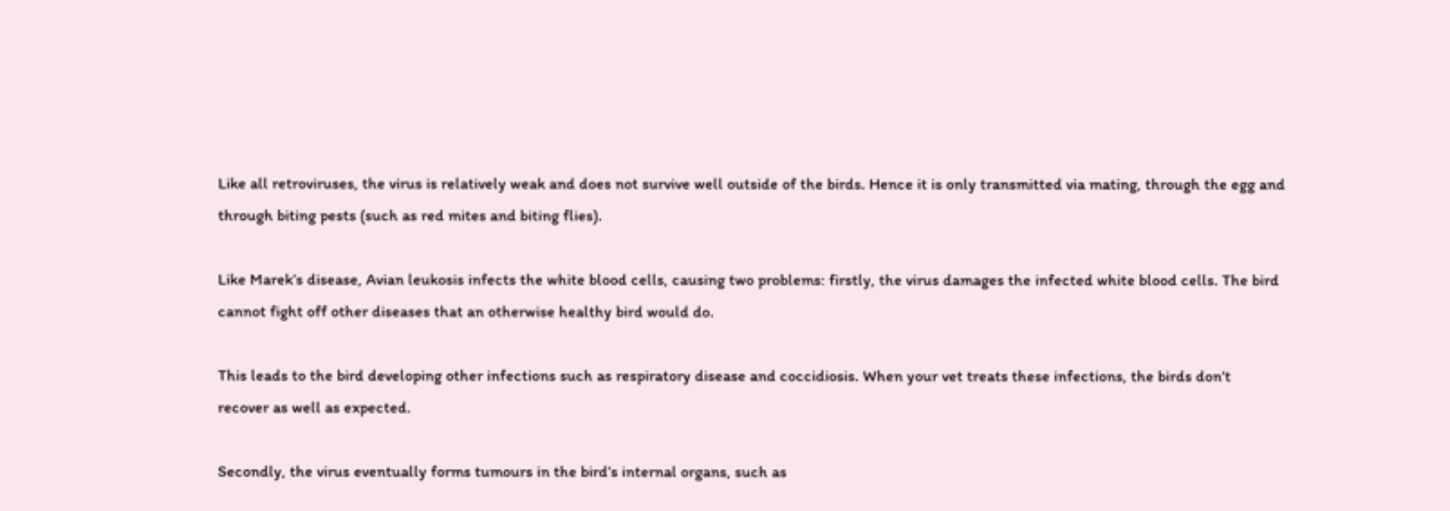Like all retroviruses, the virus is relatively weak and does not survive well outside of the birds. Hence it is only transmitted via mating, through the egg and through biting pests (such as red mites and biting flies).

Like Marek’s disease, Avian leukosis infects the white blood cells, causing two problems: firstly, the virus damages the infected white blood cells. The bird cannot fight off other diseases that an otherwise healthy bird would do.

This leads to the bird developing other infections such as respiratory disease and coccidiosis. When your vet treats these infections, the birds don’t recover as well as expected.

Secondly, the virus eventually forms tumours in the bird’s internal organs, such as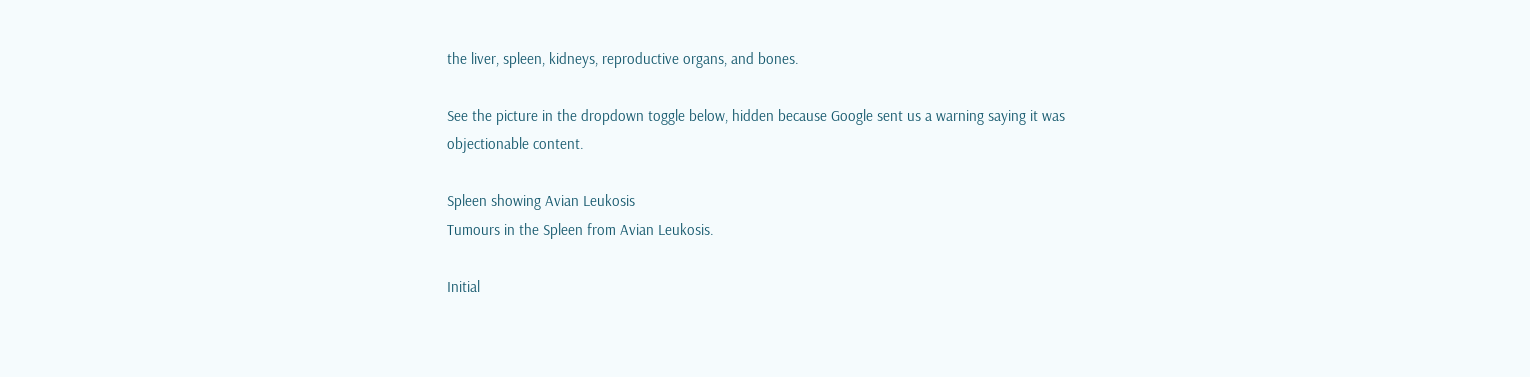the liver, spleen, kidneys, reproductive organs, and bones.

See the picture in the dropdown toggle below, hidden because Google sent us a warning saying it was objectionable content.

Spleen showing Avian Leukosis
Tumours in the Spleen from Avian Leukosis.

Initial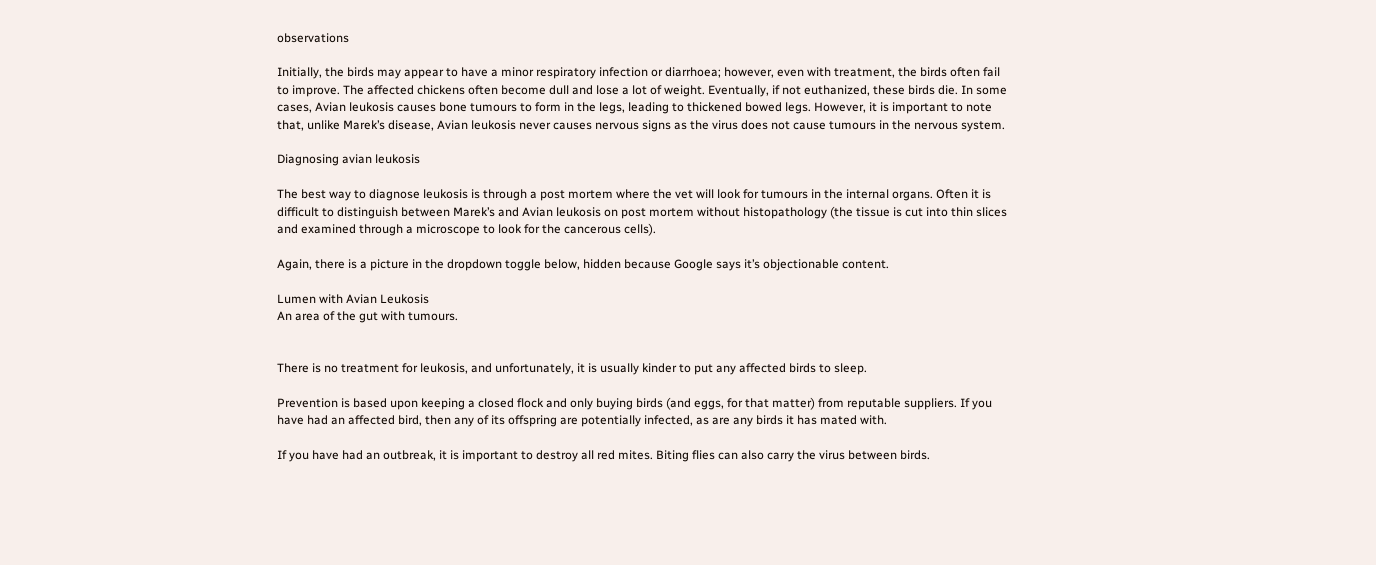observations

Initially, the birds may appear to have a minor respiratory infection or diarrhoea; however, even with treatment, the birds often fail to improve. The affected chickens often become dull and lose a lot of weight. Eventually, if not euthanized, these birds die. In some cases, Avian leukosis causes bone tumours to form in the legs, leading to thickened bowed legs. However, it is important to note that, unlike Marek’s disease, Avian leukosis never causes nervous signs as the virus does not cause tumours in the nervous system.

Diagnosing avian leukosis

The best way to diagnose leukosis is through a post mortem where the vet will look for tumours in the internal organs. Often it is difficult to distinguish between Marek’s and Avian leukosis on post mortem without histopathology (the tissue is cut into thin slices and examined through a microscope to look for the cancerous cells).

Again, there is a picture in the dropdown toggle below, hidden because Google says it’s objectionable content.

Lumen with Avian Leukosis
An area of the gut with tumours.


There is no treatment for leukosis, and unfortunately, it is usually kinder to put any affected birds to sleep.

Prevention is based upon keeping a closed flock and only buying birds (and eggs, for that matter) from reputable suppliers. If you have had an affected bird, then any of its offspring are potentially infected, as are any birds it has mated with.

If you have had an outbreak, it is important to destroy all red mites. Biting flies can also carry the virus between birds.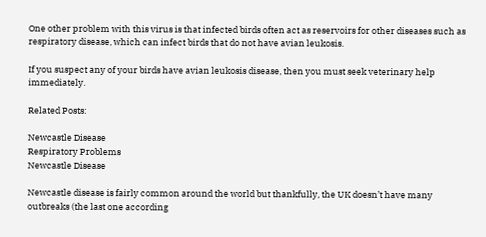One other problem with this virus is that infected birds often act as reservoirs for other diseases such as respiratory disease, which can infect birds that do not have avian leukosis.

If you suspect any of your birds have avian leukosis disease, then you must seek veterinary help immediately.

Related Posts:

Newcastle Disease
Respiratory Problems
Newcastle Disease

Newcastle disease is fairly common around the world but thankfully, the UK doesn’t have many outbreaks (the last one according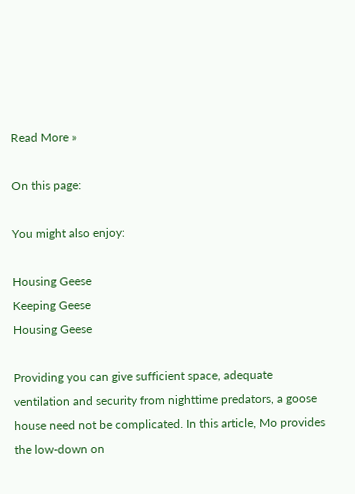Read More »

On this page:

You might also enjoy:

Housing Geese
Keeping Geese
Housing Geese

Providing you can give sufficient space, adequate ventilation and security from nighttime predators, a goose house need not be complicated. In this article, Mo provides the low-down on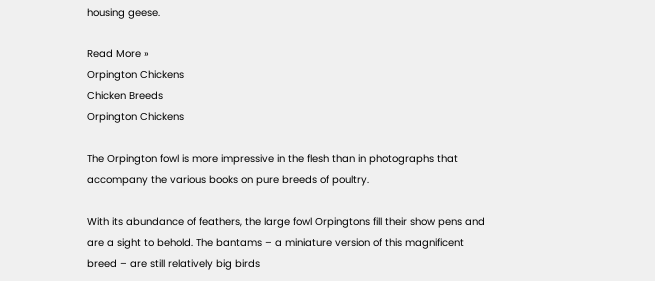housing geese.

Read More »
Orpington Chickens
Chicken Breeds
Orpington Chickens

The Orpington fowl is more impressive in the flesh than in photographs that accompany the various books on pure breeds of poultry.

With its abundance of feathers, the large fowl Orpingtons fill their show pens and are a sight to behold. The bantams – a miniature version of this magnificent breed – are still relatively big birds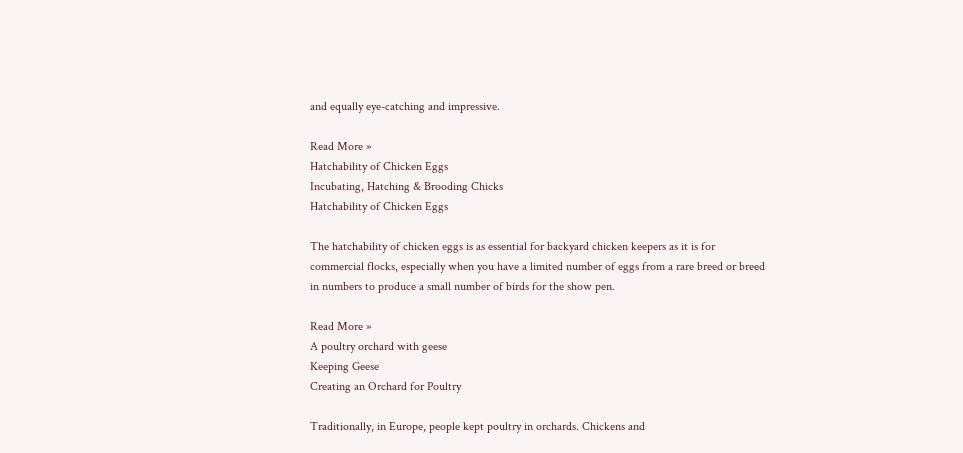and equally eye-catching and impressive.

Read More »
Hatchability of Chicken Eggs
Incubating, Hatching & Brooding Chicks
Hatchability of Chicken Eggs

The hatchability of chicken eggs is as essential for backyard chicken keepers as it is for commercial flocks, especially when you have a limited number of eggs from a rare breed or breed in numbers to produce a small number of birds for the show pen.

Read More »
A poultry orchard with geese
Keeping Geese
Creating an Orchard for Poultry

Traditionally, in Europe, people kept poultry in orchards. Chickens and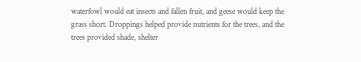waterfowl would eat insects and fallen fruit, and geese would keep the grass short. Droppings helped provide nutrients for the trees, and the trees provided shade, shelter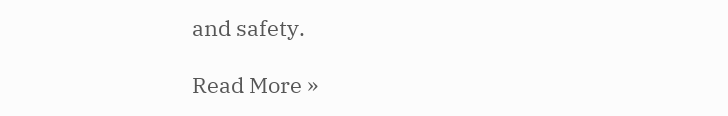and safety.

Read More »